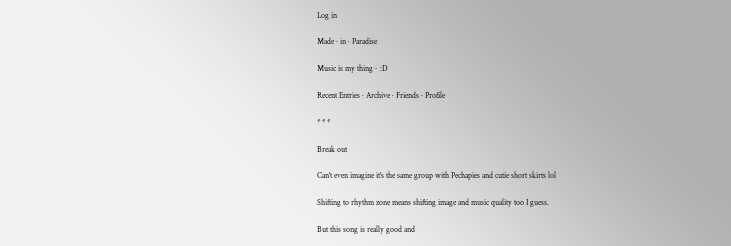Log in

Made · in · Paradise

Music is my thing~ :D

Recent Entries · Archive · Friends · Profile

* * *

Break out

Can't even imagine it's the same group with Pechapies and cutie short skirts lol

Shifting to rhythm zone means shifting image and music quality too I guess.

But this song is really good and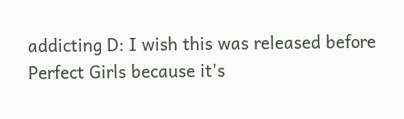addicting D: I wish this was released before Perfect Girls because it's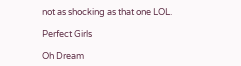not as shocking as that one LOL.

Perfect Girls

Oh Dream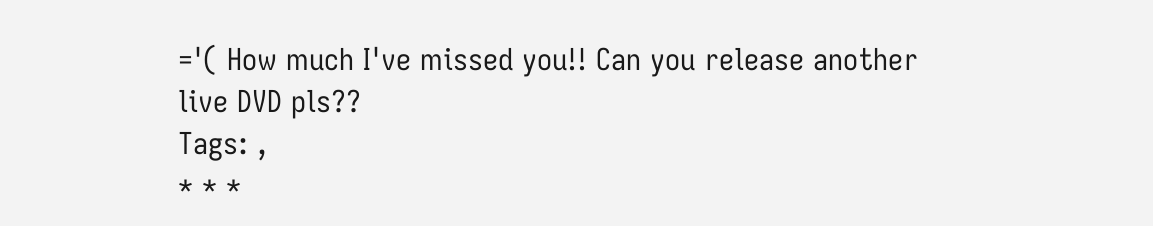='( How much I've missed you!! Can you release another live DVD pls??
Tags: ,
* * *